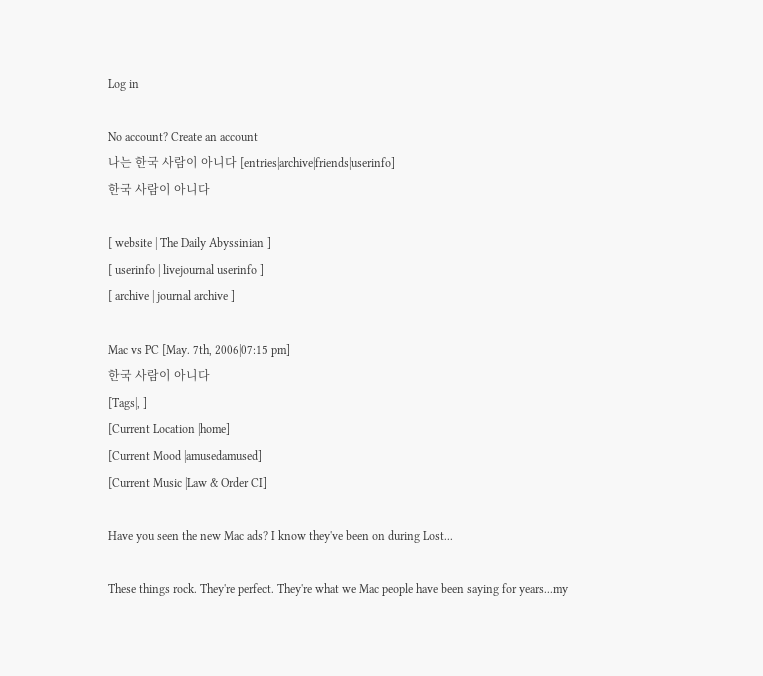Log in

No account? Create an account
나는 한국 사람이 아니다 [entries|archive|friends|userinfo]
한국 사람이 아니다

[ website | The Daily Abyssinian ]
[ userinfo | livejournal userinfo ]
[ archive | journal archive ]

Mac vs PC [May. 7th, 2006|07:15 pm]
한국 사람이 아니다
[Tags|, ]
[Current Location |home]
[Current Mood |amusedamused]
[Current Music |Law & Order CI]

Have you seen the new Mac ads? I know they've been on during Lost...

These things rock. They're perfect. They're what we Mac people have been saying for years...my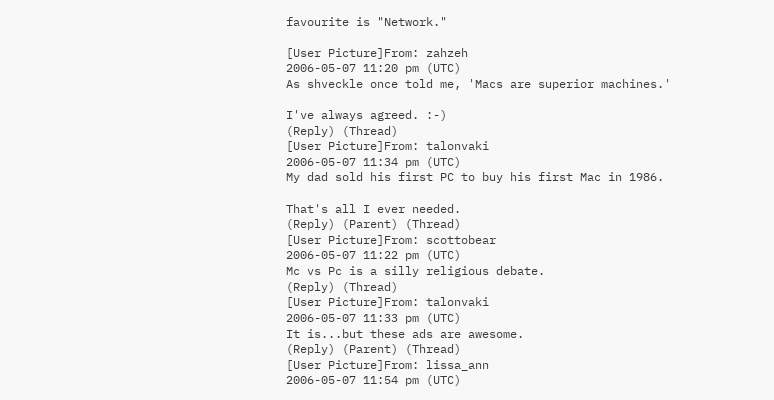favourite is "Network."

[User Picture]From: zahzeh
2006-05-07 11:20 pm (UTC)
As shveckle once told me, 'Macs are superior machines.'

I've always agreed. :-)
(Reply) (Thread)
[User Picture]From: talonvaki
2006-05-07 11:34 pm (UTC)
My dad sold his first PC to buy his first Mac in 1986.

That's all I ever needed.
(Reply) (Parent) (Thread)
[User Picture]From: scottobear
2006-05-07 11:22 pm (UTC)
Mc vs Pc is a silly religious debate.
(Reply) (Thread)
[User Picture]From: talonvaki
2006-05-07 11:33 pm (UTC)
It is...but these ads are awesome.
(Reply) (Parent) (Thread)
[User Picture]From: lissa_ann
2006-05-07 11:54 pm (UTC)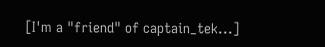[I'm a "friend" of captain_tek...]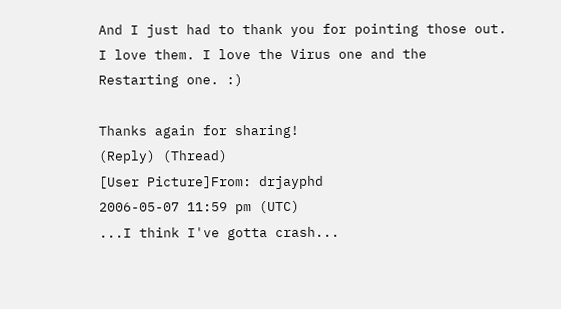And I just had to thank you for pointing those out. I love them. I love the Virus one and the Restarting one. :)

Thanks again for sharing!
(Reply) (Thread)
[User Picture]From: drjayphd
2006-05-07 11:59 pm (UTC)
...I think I've gotta crash...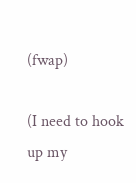(fwap)

(I need to hook up my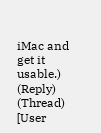iMac and get it usable.)
(Reply) (Thread)
[User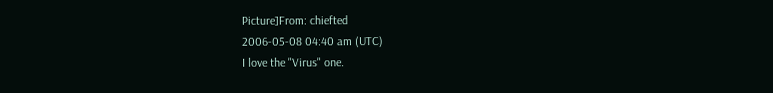Picture]From: chiefted
2006-05-08 04:40 am (UTC)
I love the "Virus" one.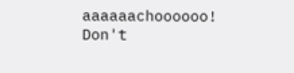aaaaaachoooooo! Don't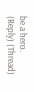be a hero.
(Reply) (Thread)